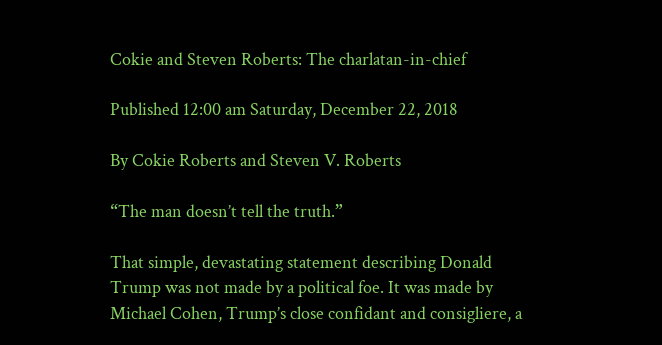Cokie and Steven Roberts: The charlatan-in-chief

Published 12:00 am Saturday, December 22, 2018

By Cokie Roberts and Steven V. Roberts

“The man doesn’t tell the truth.”

That simple, devastating statement describing Donald Trump was not made by a political foe. It was made by Michael Cohen, Trump’s close confidant and consigliere, a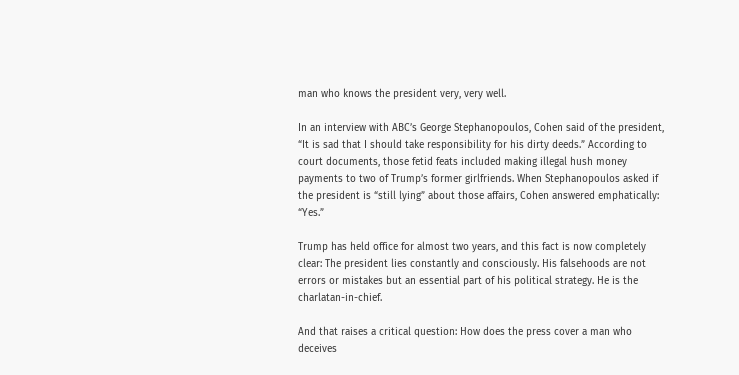man who knows the president very, very well.

In an interview with ABC’s George Stephanopoulos, Cohen said of the president, “It is sad that I should take responsibility for his dirty deeds.” According to court documents, those fetid feats included making illegal hush money payments to two of Trump’s former girlfriends. When Stephanopoulos asked if the president is “still lying” about those affairs, Cohen answered emphatically: “Yes.”

Trump has held office for almost two years, and this fact is now completely clear: The president lies constantly and consciously. His falsehoods are not errors or mistakes but an essential part of his political strategy. He is the charlatan-in-chief.

And that raises a critical question: How does the press cover a man who deceives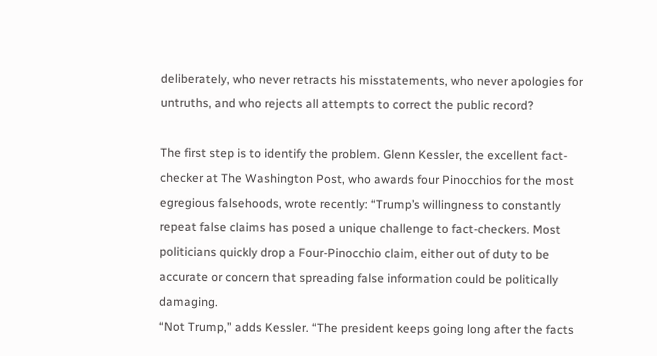deliberately, who never retracts his misstatements, who never apologies for untruths, and who rejects all attempts to correct the public record?

The first step is to identify the problem. Glenn Kessler, the excellent fact-checker at The Washington Post, who awards four Pinocchios for the most egregious falsehoods, wrote recently: “Trump’s willingness to constantly repeat false claims has posed a unique challenge to fact-checkers. Most politicians quickly drop a Four-Pinocchio claim, either out of duty to be accurate or concern that spreading false information could be politically damaging.
“Not Trump,” adds Kessler. “The president keeps going long after the facts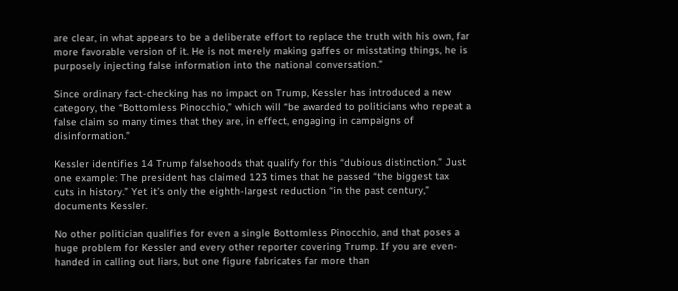are clear, in what appears to be a deliberate effort to replace the truth with his own, far more favorable version of it. He is not merely making gaffes or misstating things, he is purposely injecting false information into the national conversation.”

Since ordinary fact-checking has no impact on Trump, Kessler has introduced a new category, the “Bottomless Pinocchio,” which will “be awarded to politicians who repeat a false claim so many times that they are, in effect, engaging in campaigns of disinformation.”

Kessler identifies 14 Trump falsehoods that qualify for this “dubious distinction.” Just one example: The president has claimed 123 times that he passed “the biggest tax cuts in history.” Yet it’s only the eighth-largest reduction “in the past century,” documents Kessler.

No other politician qualifies for even a single Bottomless Pinocchio, and that poses a huge problem for Kessler and every other reporter covering Trump. If you are even-handed in calling out liars, but one figure fabricates far more than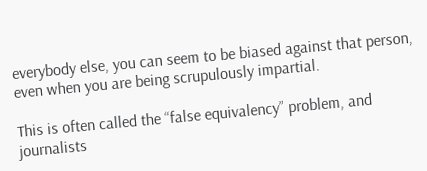everybody else, you can seem to be biased against that person, even when you are being scrupulously impartial.

This is often called the “false equivalency” problem, and journalists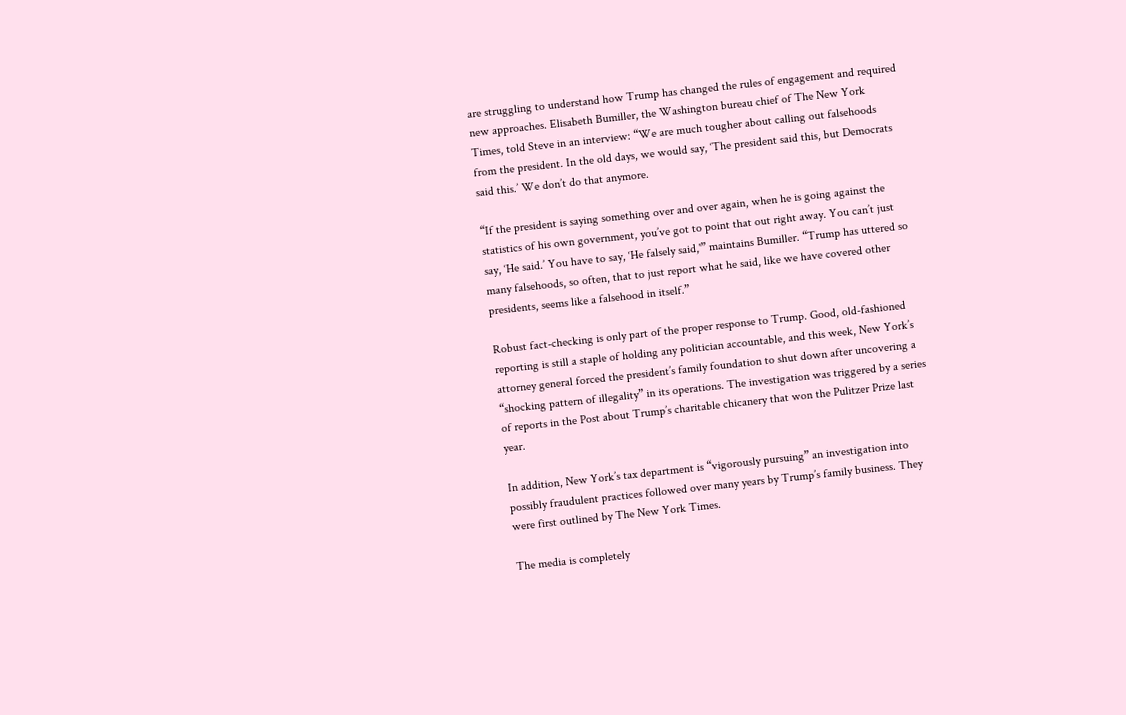are struggling to understand how Trump has changed the rules of engagement and required new approaches. Elisabeth Bumiller, the Washington bureau chief of The New York Times, told Steve in an interview: “We are much tougher about calling out falsehoods from the president. In the old days, we would say, ‘The president said this, but Democrats said this.’ We don’t do that anymore.

“If the president is saying something over and over again, when he is going against the statistics of his own government, you’ve got to point that out right away. You can’t just say, ‘He said.’ You have to say, ‘He falsely said,'” maintains Bumiller. “Trump has uttered so many falsehoods, so often, that to just report what he said, like we have covered other presidents, seems like a falsehood in itself.”

Robust fact-checking is only part of the proper response to Trump. Good, old-fashioned reporting is still a staple of holding any politician accountable, and this week, New York’s attorney general forced the president’s family foundation to shut down after uncovering a “shocking pattern of illegality” in its operations. The investigation was triggered by a series of reports in the Post about Trump’s charitable chicanery that won the Pulitzer Prize last year.

In addition, New York’s tax department is “vigorously pursuing” an investigation into possibly fraudulent practices followed over many years by Trump’s family business. They were first outlined by The New York Times.

The media is completely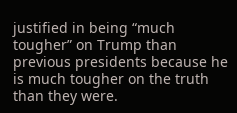justified in being “much tougher” on Trump than previous presidents because he is much tougher on the truth than they were.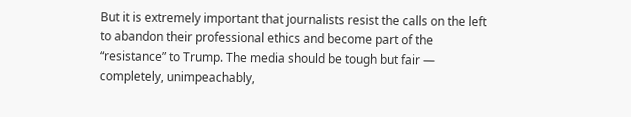But it is extremely important that journalists resist the calls on the left to abandon their professional ethics and become part of the “resistance” to Trump. The media should be tough but fair — completely, unimpeachably,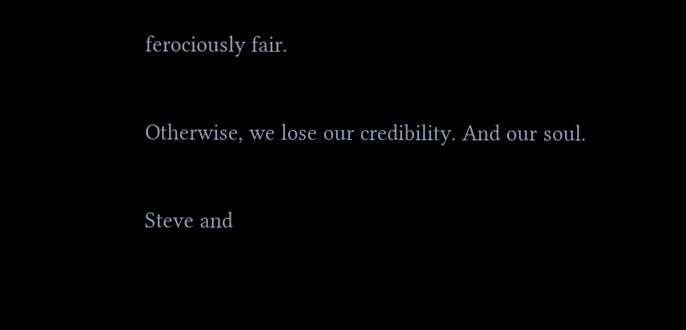ferociously fair.

Otherwise, we lose our credibility. And our soul.

Steve and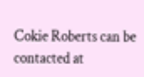Cokie Roberts can be contacted at